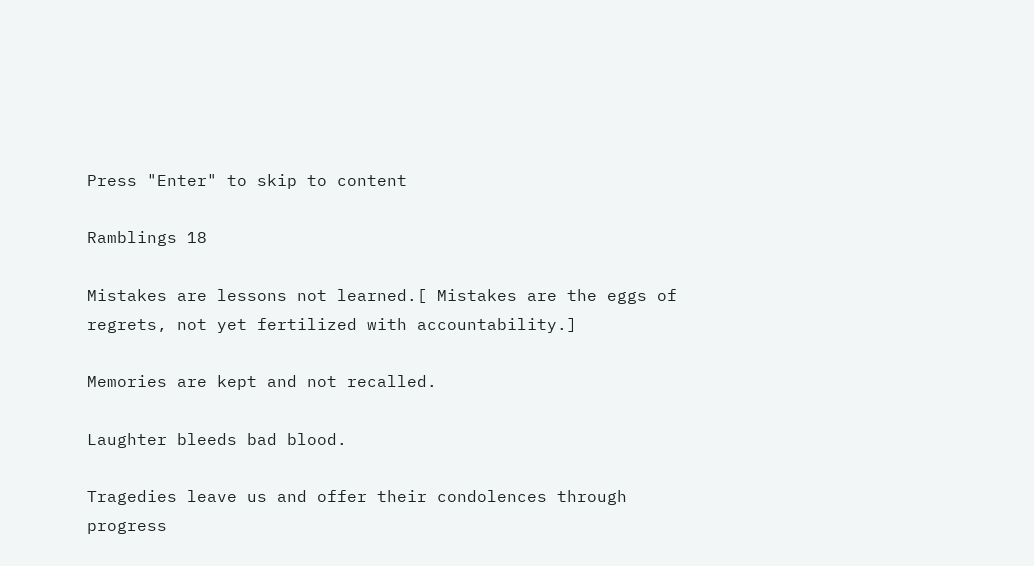Press "Enter" to skip to content

Ramblings 18

Mistakes are lessons not learned.[ Mistakes are the eggs of regrets, not yet fertilized with accountability.]

Memories are kept and not recalled.

Laughter bleeds bad blood.

Tragedies leave us and offer their condolences through progress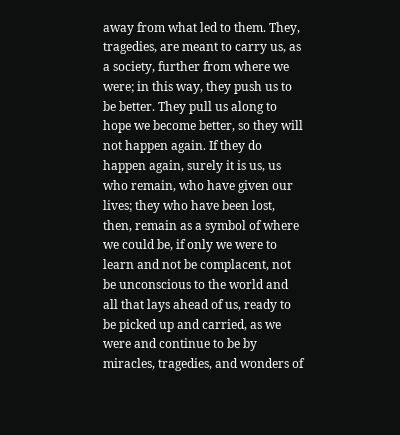away from what led to them. They, tragedies, are meant to carry us, as a society, further from where we were; in this way, they push us to be better. They pull us along to hope we become better, so they will not happen again. If they do happen again, surely it is us, us who remain, who have given our lives; they who have been lost, then, remain as a symbol of where we could be, if only we were to learn and not be complacent, not be unconscious to the world and all that lays ahead of us, ready to be picked up and carried, as we were and continue to be by miracles, tragedies, and wonders of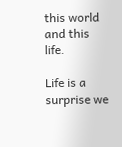this world and this life.

Life is a surprise we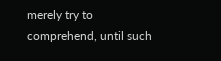merely try to comprehend, until such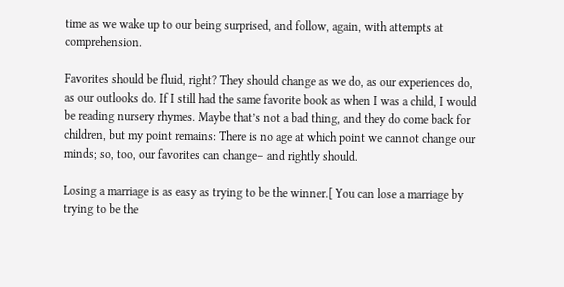time as we wake up to our being surprised, and follow, again, with attempts at comprehension.

Favorites should be fluid, right? They should change as we do, as our experiences do, as our outlooks do. If I still had the same favorite book as when I was a child, I would be reading nursery rhymes. Maybe that’s not a bad thing, and they do come back for children, but my point remains: There is no age at which point we cannot change our minds; so, too, our favorites can change– and rightly should.

Losing a marriage is as easy as trying to be the winner.[ You can lose a marriage by trying to be the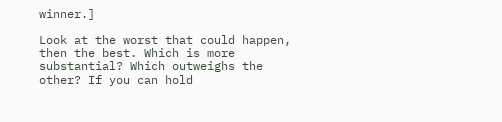winner.]

Look at the worst that could happen, then the best. Which is more substantial? Which outweighs the other? If you can hold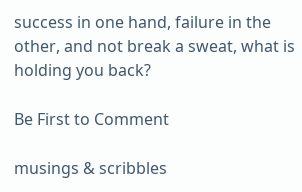success in one hand, failure in the other, and not break a sweat, what is holding you back?

Be First to Comment

musings & scribbles